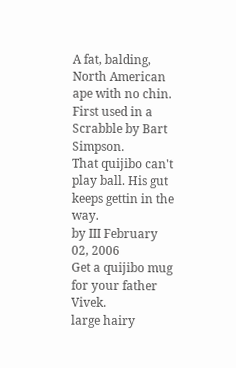A fat, balding, North American ape with no chin. First used in a Scrabble by Bart Simpson.
That quijibo can't play ball. His gut keeps gettin in the way.
by III February 02, 2006
Get a quijibo mug for your father Vivek.
large hairy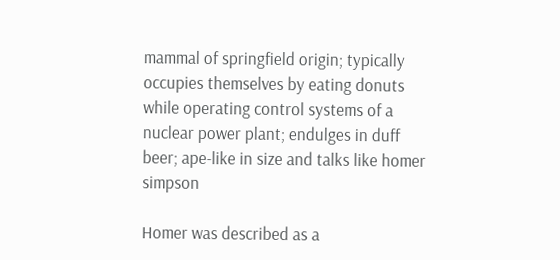mammal of springfield origin; typically occupies themselves by eating donuts while operating control systems of a nuclear power plant; endulges in duff beer; ape-like in size and talks like homer simpson

Homer was described as a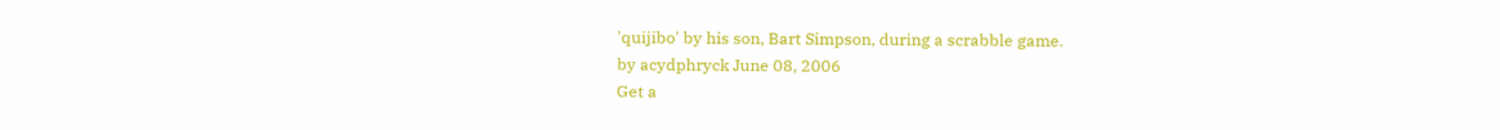'quijibo' by his son, Bart Simpson, during a scrabble game.
by acydphryck June 08, 2006
Get a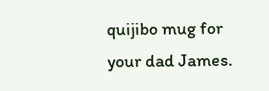quijibo mug for your dad James.